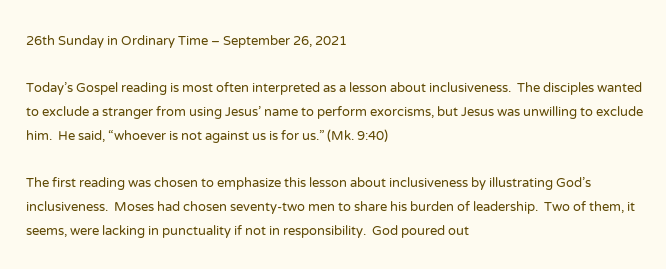26th Sunday in Ordinary Time – September 26, 2021

Today’s Gospel reading is most often interpreted as a lesson about inclusiveness.  The disciples wanted to exclude a stranger from using Jesus’ name to perform exorcisms, but Jesus was unwilling to exclude him.  He said, “whoever is not against us is for us.” (Mk. 9:40)

The first reading was chosen to emphasize this lesson about inclusiveness by illustrating God’s inclusiveness.  Moses had chosen seventy-two men to share his burden of leadership.  Two of them, it seems, were lacking in punctuality if not in responsibility.  God poured out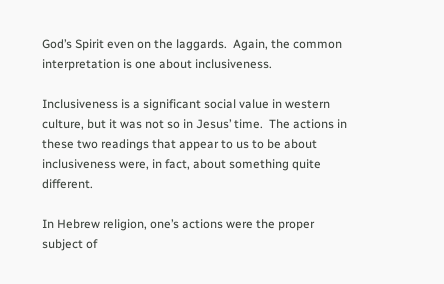God’s Spirit even on the laggards.  Again, the common interpretation is one about inclusiveness.

Inclusiveness is a significant social value in western culture, but it was not so in Jesus’ time.  The actions in these two readings that appear to us to be about inclusiveness were, in fact, about something quite different.

In Hebrew religion, one’s actions were the proper subject of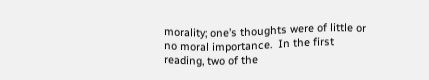morality; one’s thoughts were of little or no moral importance.  In the first reading, two of the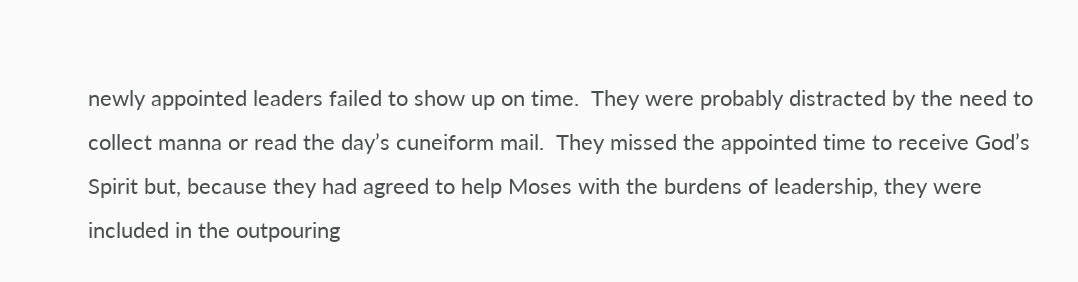newly appointed leaders failed to show up on time.  They were probably distracted by the need to collect manna or read the day’s cuneiform mail.  They missed the appointed time to receive God’s Spirit but, because they had agreed to help Moses with the burdens of leadership, they were included in the outpouring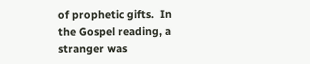of prophetic gifts.  In the Gospel reading, a stranger was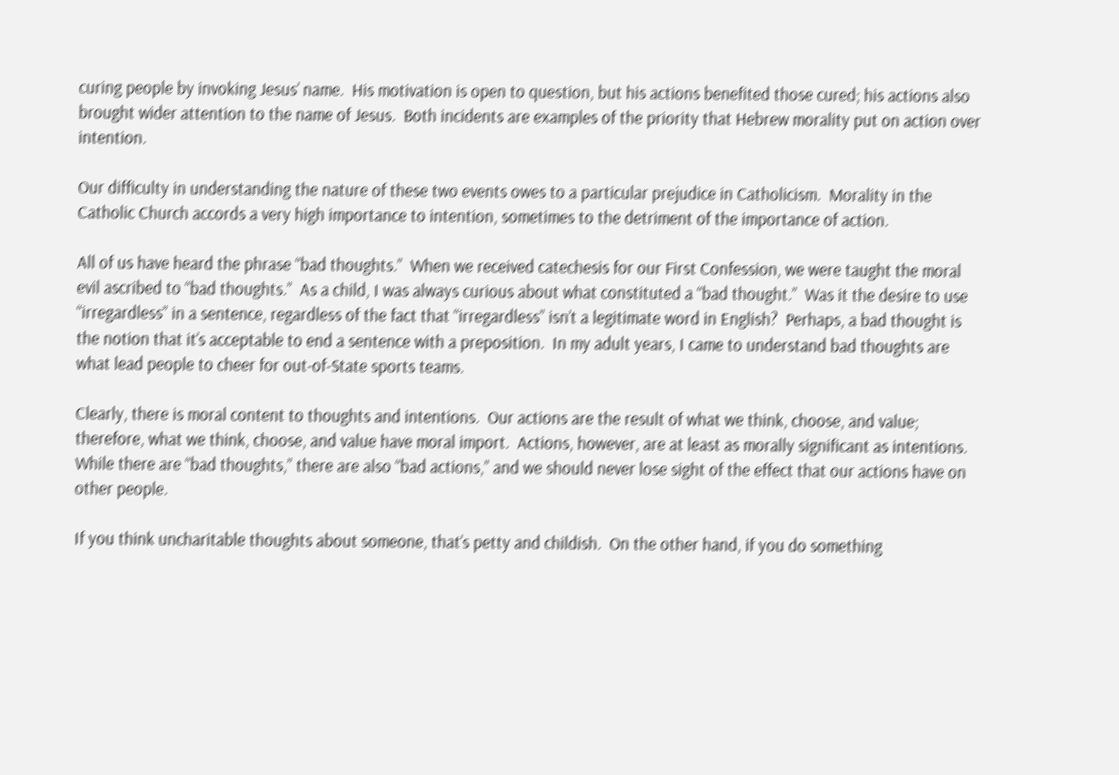curing people by invoking Jesus’ name.  His motivation is open to question, but his actions benefited those cured; his actions also brought wider attention to the name of Jesus.  Both incidents are examples of the priority that Hebrew morality put on action over intention.

Our difficulty in understanding the nature of these two events owes to a particular prejudice in Catholicism.  Morality in the Catholic Church accords a very high importance to intention, sometimes to the detriment of the importance of action.

All of us have heard the phrase “bad thoughts.”  When we received catechesis for our First Confession, we were taught the moral evil ascribed to “bad thoughts.”  As a child, I was always curious about what constituted a “bad thought.”  Was it the desire to use “irregardless” in a sentence, regardless of the fact that “irregardless” isn’t a legitimate word in English?  Perhaps, a bad thought is the notion that it’s acceptable to end a sentence with a preposition.  In my adult years, I came to understand bad thoughts are what lead people to cheer for out-of-State sports teams.

Clearly, there is moral content to thoughts and intentions.  Our actions are the result of what we think, choose, and value; therefore, what we think, choose, and value have moral import.  Actions, however, are at least as morally significant as intentions.  While there are “bad thoughts,” there are also “bad actions,” and we should never lose sight of the effect that our actions have on other people.

If you think uncharitable thoughts about someone, that’s petty and childish.  On the other hand, if you do something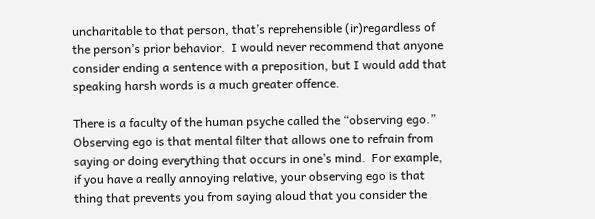uncharitable to that person, that’s reprehensible (ir)regardless of the person’s prior behavior.  I would never recommend that anyone consider ending a sentence with a preposition, but I would add that speaking harsh words is a much greater offence.

There is a faculty of the human psyche called the “observing ego.”  Observing ego is that mental filter that allows one to refrain from saying or doing everything that occurs in one’s mind.  For example, if you have a really annoying relative, your observing ego is that thing that prevents you from saying aloud that you consider the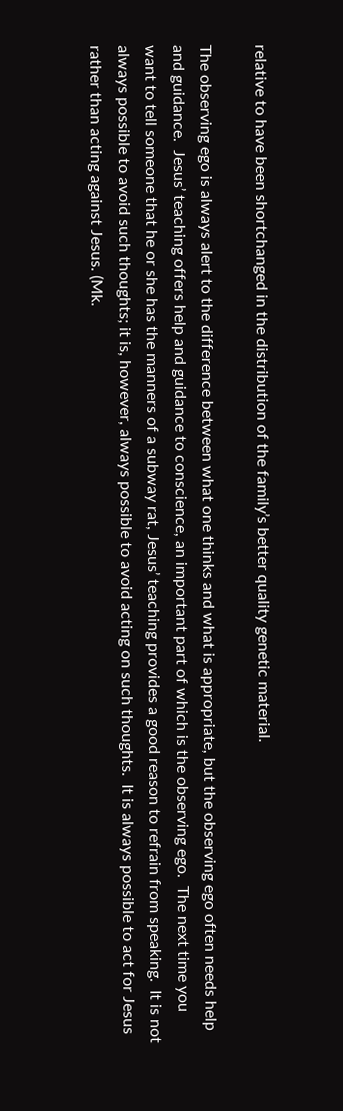relative to have been shortchanged in the distribution of the family’s better quality genetic material.

The observing ego is always alert to the difference between what one thinks and what is appropriate, but the observing ego often needs help and guidance.  Jesus’ teaching offers help and guidance to conscience, an important part of which is the observing ego.  The next time you want to tell someone that he or she has the manners of a subway rat, Jesus’ teaching provides a good reason to refrain from speaking.  It is not always possible to avoid such thoughts; it is, however, always possible to avoid acting on such thoughts.  It is always possible to act for Jesus rather than acting against Jesus. (Mk.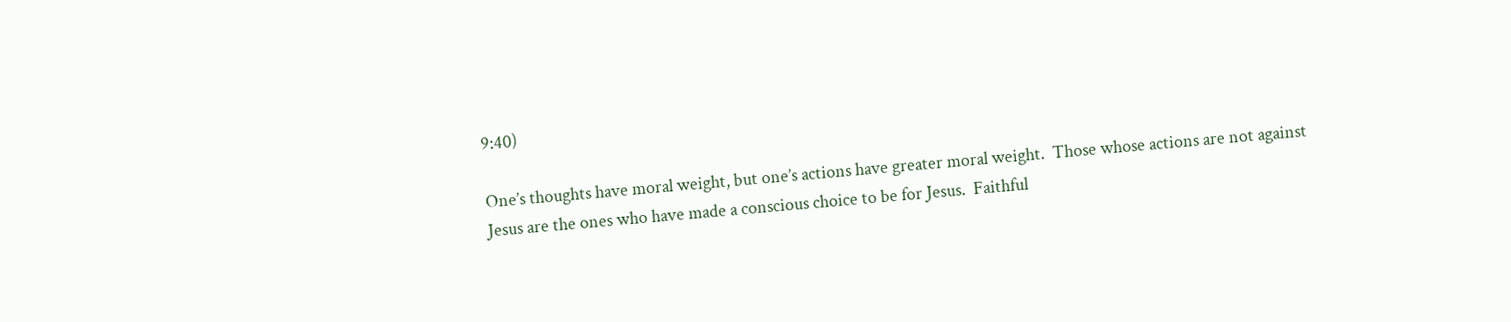9:40)

One’s thoughts have moral weight, but one’s actions have greater moral weight.  Those whose actions are not against Jesus are the ones who have made a conscious choice to be for Jesus.  Faithful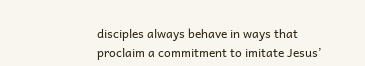disciples always behave in ways that proclaim a commitment to imitate Jesus’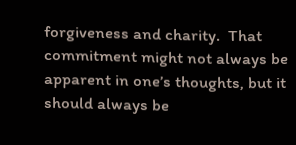forgiveness and charity.  That commitment might not always be apparent in one’s thoughts, but it should always be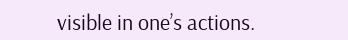visible in one’s actions.